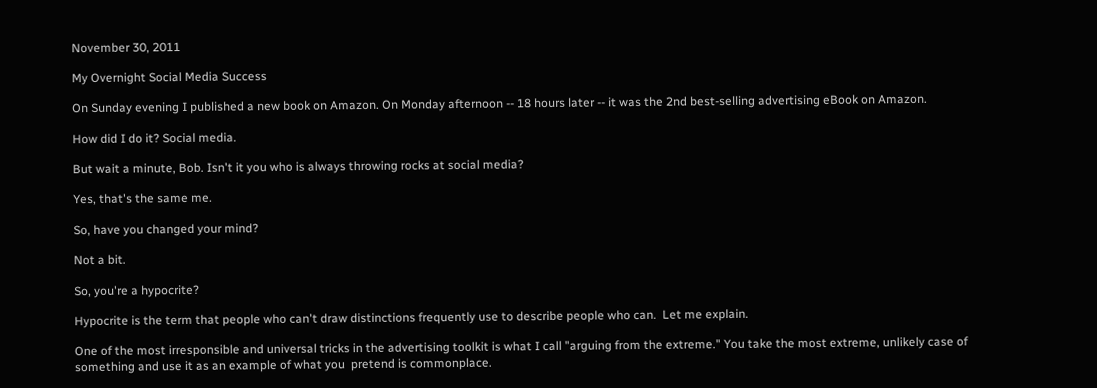November 30, 2011

My Overnight Social Media Success

On Sunday evening I published a new book on Amazon. On Monday afternoon -- 18 hours later -- it was the 2nd best-selling advertising eBook on Amazon.

How did I do it? Social media.

But wait a minute, Bob. Isn't it you who is always throwing rocks at social media?

Yes, that's the same me.

So, have you changed your mind?

Not a bit.

So, you're a hypocrite?

Hypocrite is the term that people who can't draw distinctions frequently use to describe people who can.  Let me explain.

One of the most irresponsible and universal tricks in the advertising toolkit is what I call "arguing from the extreme." You take the most extreme, unlikely case of something and use it as an example of what you  pretend is commonplace.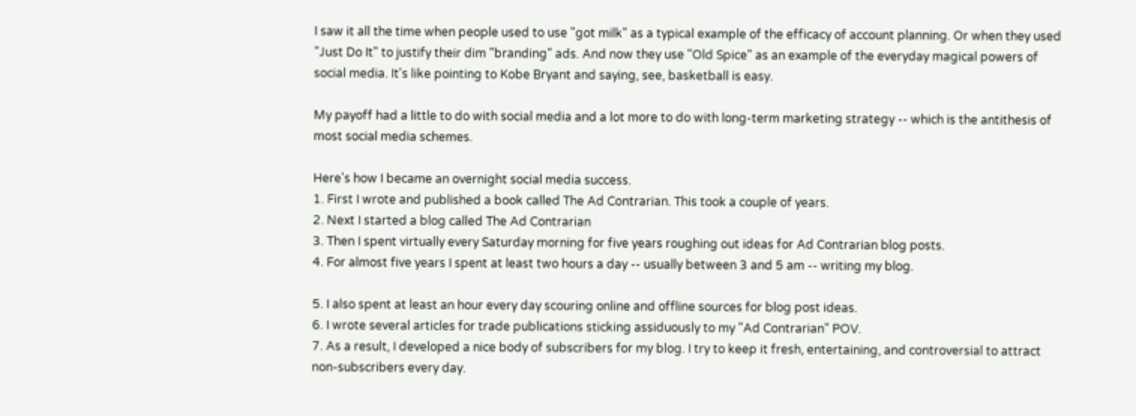I saw it all the time when people used to use "got milk" as a typical example of the efficacy of account planning. Or when they used "Just Do It" to justify their dim "branding" ads. And now they use "Old Spice" as an example of the everyday magical powers of social media. It's like pointing to Kobe Bryant and saying, see, basketball is easy.

My payoff had a little to do with social media and a lot more to do with long-term marketing strategy -- which is the antithesis of most social media schemes.

Here's how I became an overnight social media success.
1. First I wrote and published a book called The Ad Contrarian. This took a couple of years.
2. Next I started a blog called The Ad Contrarian
3. Then I spent virtually every Saturday morning for five years roughing out ideas for Ad Contrarian blog posts.
4. For almost five years I spent at least two hours a day -- usually between 3 and 5 am -- writing my blog.

5. I also spent at least an hour every day scouring online and offline sources for blog post ideas.
6. I wrote several articles for trade publications sticking assiduously to my "Ad Contrarian" POV.
7. As a result, I developed a nice body of subscribers for my blog. I try to keep it fresh, entertaining, and controversial to attract non-subscribers every day.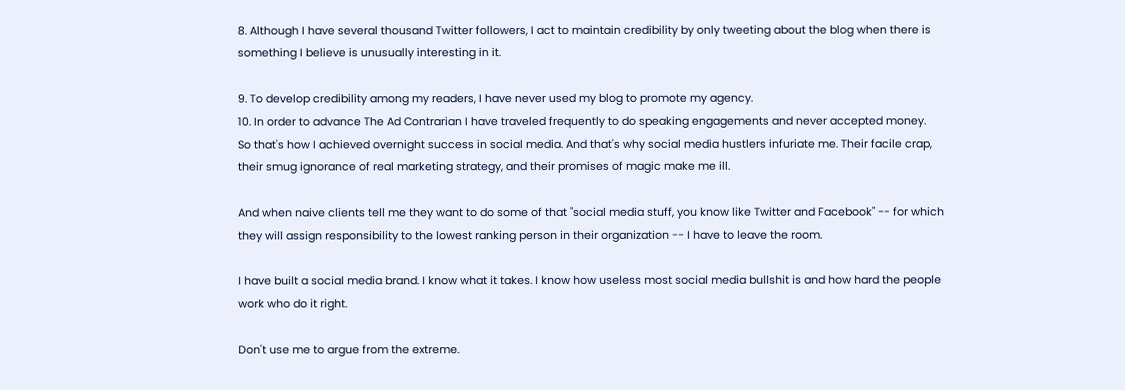8. Although I have several thousand Twitter followers, I act to maintain credibility by only tweeting about the blog when there is something I believe is unusually interesting in it.

9. To develop credibility among my readers, I have never used my blog to promote my agency.
10. In order to advance The Ad Contrarian I have traveled frequently to do speaking engagements and never accepted money.
So that's how I achieved overnight success in social media. And that's why social media hustlers infuriate me. Their facile crap, their smug ignorance of real marketing strategy, and their promises of magic make me ill.

And when naive clients tell me they want to do some of that "social media stuff, you know like Twitter and Facebook" -- for which they will assign responsibility to the lowest ranking person in their organization -- I have to leave the room.

I have built a social media brand. I know what it takes. I know how useless most social media bullshit is and how hard the people work who do it right.

Don't use me to argue from the extreme.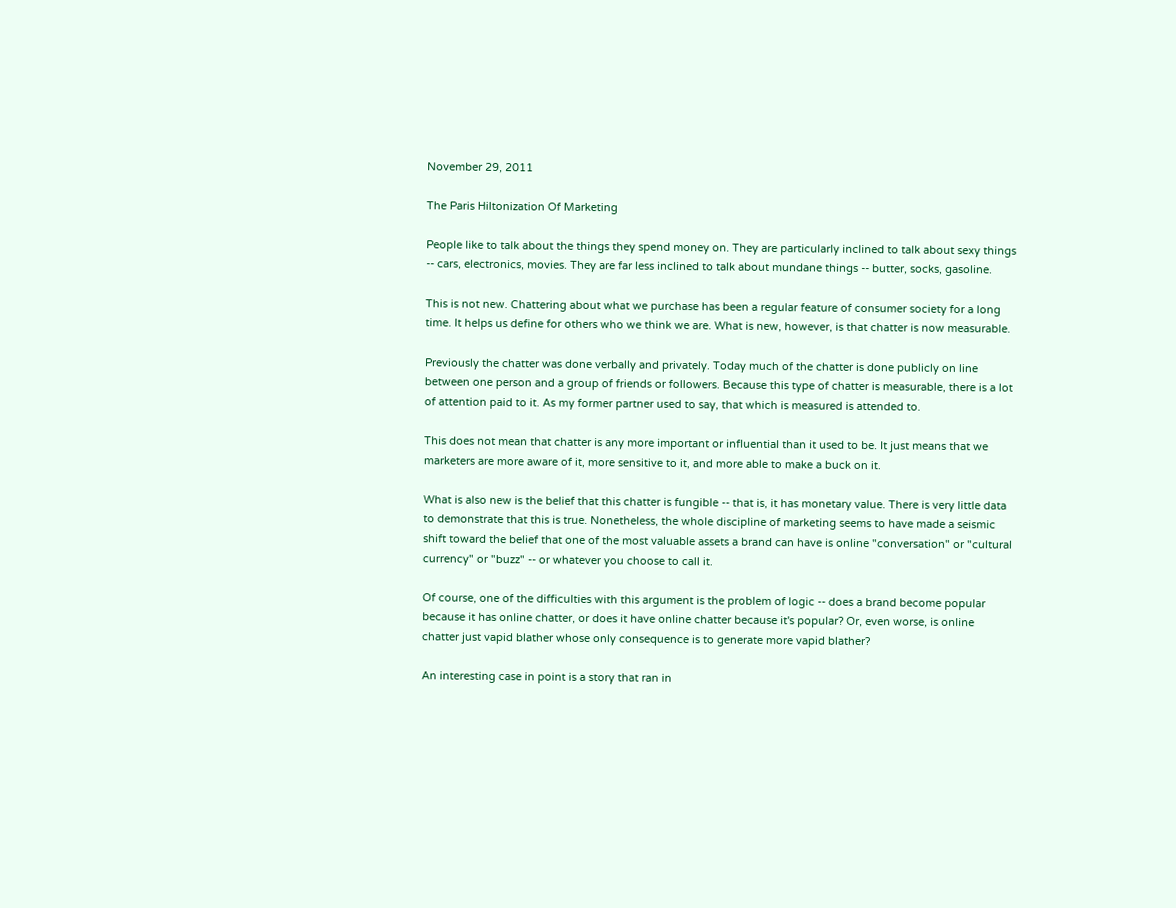November 29, 2011

The Paris Hiltonization Of Marketing

People like to talk about the things they spend money on. They are particularly inclined to talk about sexy things -- cars, electronics, movies. They are far less inclined to talk about mundane things -- butter, socks, gasoline.

This is not new. Chattering about what we purchase has been a regular feature of consumer society for a long time. It helps us define for others who we think we are. What is new, however, is that chatter is now measurable.

Previously the chatter was done verbally and privately. Today much of the chatter is done publicly on line between one person and a group of friends or followers. Because this type of chatter is measurable, there is a lot of attention paid to it. As my former partner used to say, that which is measured is attended to.

This does not mean that chatter is any more important or influential than it used to be. It just means that we marketers are more aware of it, more sensitive to it, and more able to make a buck on it.

What is also new is the belief that this chatter is fungible -- that is, it has monetary value. There is very little data to demonstrate that this is true. Nonetheless, the whole discipline of marketing seems to have made a seismic shift toward the belief that one of the most valuable assets a brand can have is online "conversation" or "cultural currency" or "buzz" -- or whatever you choose to call it.

Of course, one of the difficulties with this argument is the problem of logic -- does a brand become popular because it has online chatter, or does it have online chatter because it's popular? Or, even worse, is online chatter just vapid blather whose only consequence is to generate more vapid blather?

An interesting case in point is a story that ran in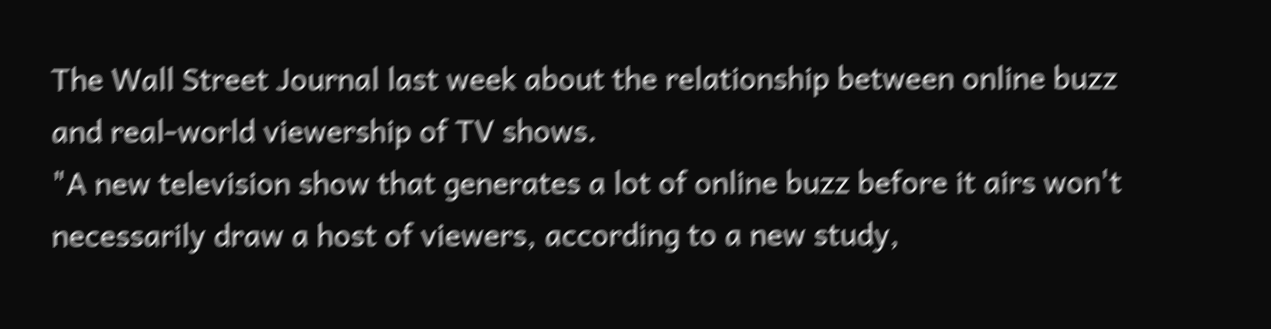The Wall Street Journal last week about the relationship between online buzz and real-world viewership of TV shows.
"A new television show that generates a lot of online buzz before it airs won't necessarily draw a host of viewers, according to a new study,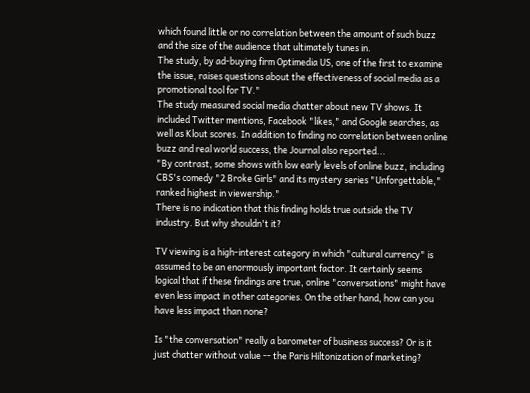which found little or no correlation between the amount of such buzz and the size of the audience that ultimately tunes in.
The study, by ad-buying firm Optimedia US, one of the first to examine the issue, raises questions about the effectiveness of social media as a promotional tool for TV."
The study measured social media chatter about new TV shows. It included Twitter mentions, Facebook "likes," and Google searches, as well as Klout scores. In addition to finding no correlation between online buzz and real world success, the Journal also reported...
"By contrast, some shows with low early levels of online buzz, including CBS's comedy "2 Broke Girls" and its mystery series "Unforgettable," ranked highest in viewership."
There is no indication that this finding holds true outside the TV industry. But why shouldn't it?

TV viewing is a high-interest category in which "cultural currency" is assumed to be an enormously important factor. It certainly seems logical that if these findings are true, online "conversations" might have even less impact in other categories. On the other hand, how can you have less impact than none?

Is "the conversation" really a barometer of business success? Or is it just chatter without value -- the Paris Hiltonization of marketing?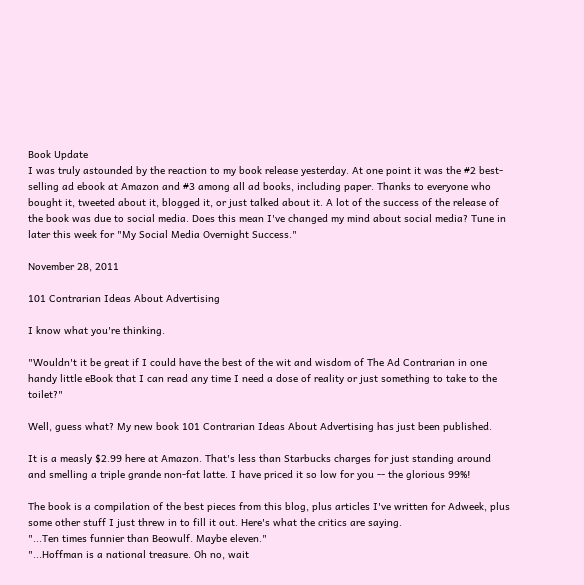Book Update
I was truly astounded by the reaction to my book release yesterday. At one point it was the #2 best-selling ad ebook at Amazon and #3 among all ad books, including paper. Thanks to everyone who bought it, tweeted about it, blogged it, or just talked about it. A lot of the success of the release of the book was due to social media. Does this mean I've changed my mind about social media? Tune in later this week for "My Social Media Overnight Success."

November 28, 2011

101 Contrarian Ideas About Advertising

I know what you're thinking.

"Wouldn't it be great if I could have the best of the wit and wisdom of The Ad Contrarian in one handy little eBook that I can read any time I need a dose of reality or just something to take to the toilet?"

Well, guess what? My new book 101 Contrarian Ideas About Advertising has just been published.

It is a measly $2.99 here at Amazon. That's less than Starbucks charges for just standing around and smelling a triple grande non-fat latte. I have priced it so low for you -- the glorious 99%!

The book is a compilation of the best pieces from this blog, plus articles I've written for Adweek, plus some other stuff I just threw in to fill it out. Here's what the critics are saying.
"...Ten times funnier than Beowulf. Maybe eleven."
"...Hoffman is a national treasure. Oh no, wait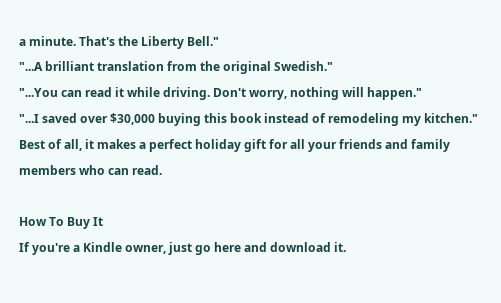a minute. That's the Liberty Bell."
"...A brilliant translation from the original Swedish."
"...You can read it while driving. Don't worry, nothing will happen."
"...I saved over $30,000 buying this book instead of remodeling my kitchen."
Best of all, it makes a perfect holiday gift for all your friends and family members who can read.

How To Buy It
If you're a Kindle owner, just go here and download it.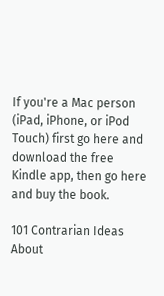If you're a Mac person (iPad, iPhone, or iPod Touch) first go here and download the free Kindle app, then go here and buy the book.

101 Contrarian Ideas About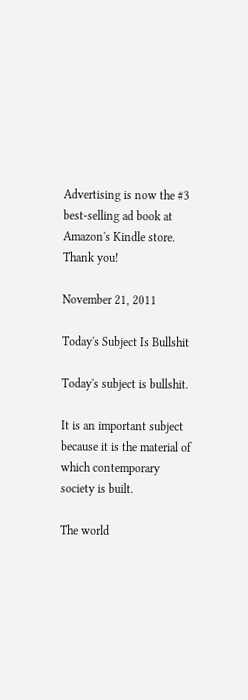Advertising is now the #3 best-selling ad book at Amazon's Kindle store. Thank you!

November 21, 2011

Today's Subject Is Bullshit

Today's subject is bullshit.

It is an important subject because it is the material of which contemporary society is built.

The world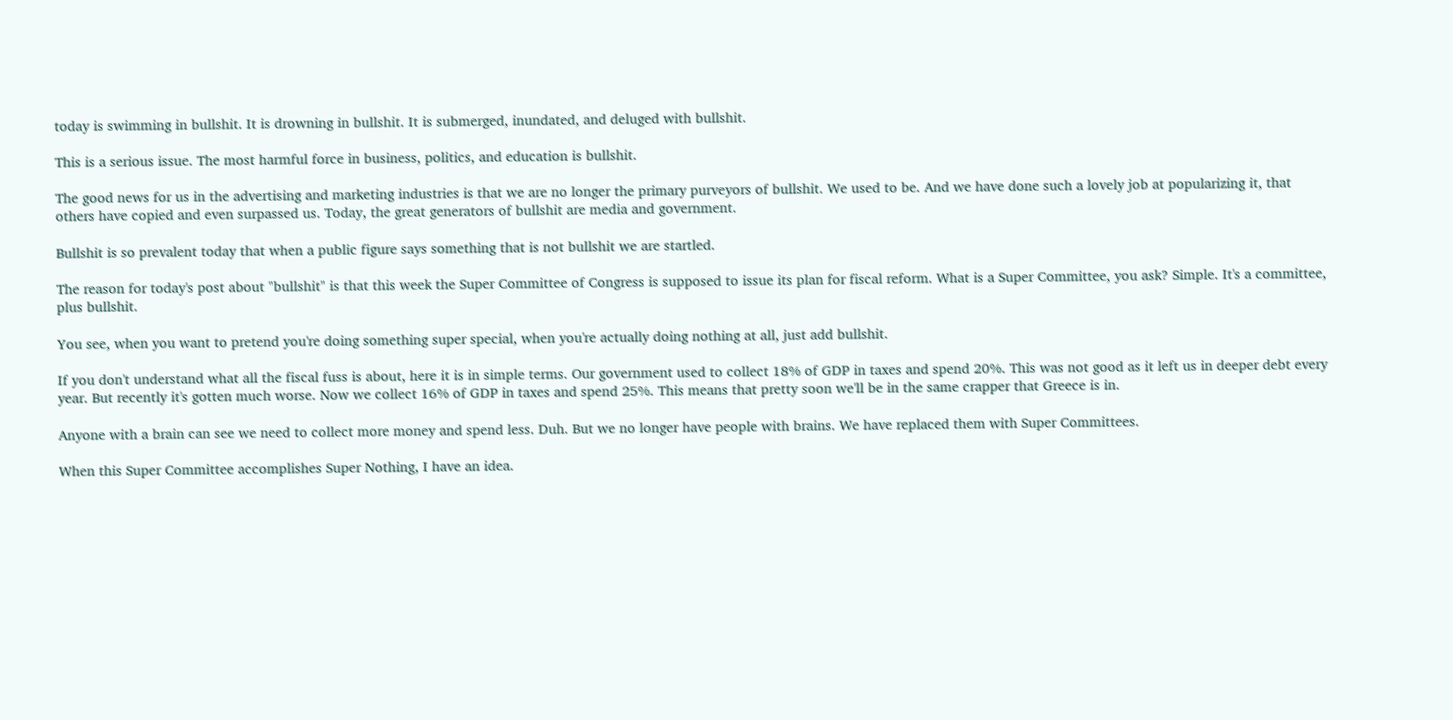today is swimming in bullshit. It is drowning in bullshit. It is submerged, inundated, and deluged with bullshit.

This is a serious issue. The most harmful force in business, politics, and education is bullshit.

The good news for us in the advertising and marketing industries is that we are no longer the primary purveyors of bullshit. We used to be. And we have done such a lovely job at popularizing it, that others have copied and even surpassed us. Today, the great generators of bullshit are media and government.

Bullshit is so prevalent today that when a public figure says something that is not bullshit we are startled.

The reason for today's post about "bullshit" is that this week the Super Committee of Congress is supposed to issue its plan for fiscal reform. What is a Super Committee, you ask? Simple. It's a committee, plus bullshit.

You see, when you want to pretend you're doing something super special, when you're actually doing nothing at all, just add bullshit.

If you don't understand what all the fiscal fuss is about, here it is in simple terms. Our government used to collect 18% of GDP in taxes and spend 20%. This was not good as it left us in deeper debt every year. But recently it's gotten much worse. Now we collect 16% of GDP in taxes and spend 25%. This means that pretty soon we'll be in the same crapper that Greece is in.

Anyone with a brain can see we need to collect more money and spend less. Duh. But we no longer have people with brains. We have replaced them with Super Committees.

When this Super Committee accomplishes Super Nothing, I have an idea.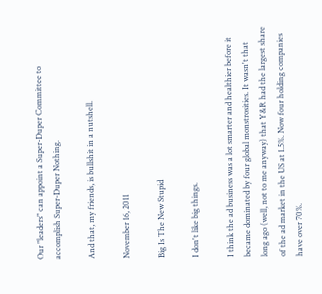Our "leaders" can appoint a Super-Duper Committee to accomplish Super-Duper Nothing.

And that, my friends, is bullshit in a nutshell.

November 16, 2011

Big Is The New Stupid

I don't like big things.

I think the ad business was a lot smarter and healthier before it became dominated by four global monstrosities. It wasn't that long ago (well, not to me anyway) that Y&R had the largest share of the ad market in the US at 1.5%. Now four holding companies have over 70%.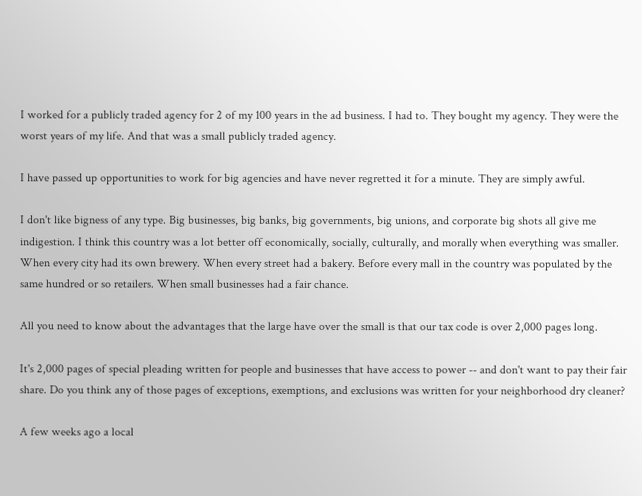I worked for a publicly traded agency for 2 of my 100 years in the ad business. I had to. They bought my agency. They were the worst years of my life. And that was a small publicly traded agency.

I have passed up opportunities to work for big agencies and have never regretted it for a minute. They are simply awful.

I don't like bigness of any type. Big businesses, big banks, big governments, big unions, and corporate big shots all give me indigestion. I think this country was a lot better off economically, socially, culturally, and morally when everything was smaller. When every city had its own brewery. When every street had a bakery. Before every mall in the country was populated by the same hundred or so retailers. When small businesses had a fair chance.

All you need to know about the advantages that the large have over the small is that our tax code is over 2,000 pages long.

It's 2,000 pages of special pleading written for people and businesses that have access to power -- and don't want to pay their fair share. Do you think any of those pages of exceptions, exemptions, and exclusions was written for your neighborhood dry cleaner?

A few weeks ago a local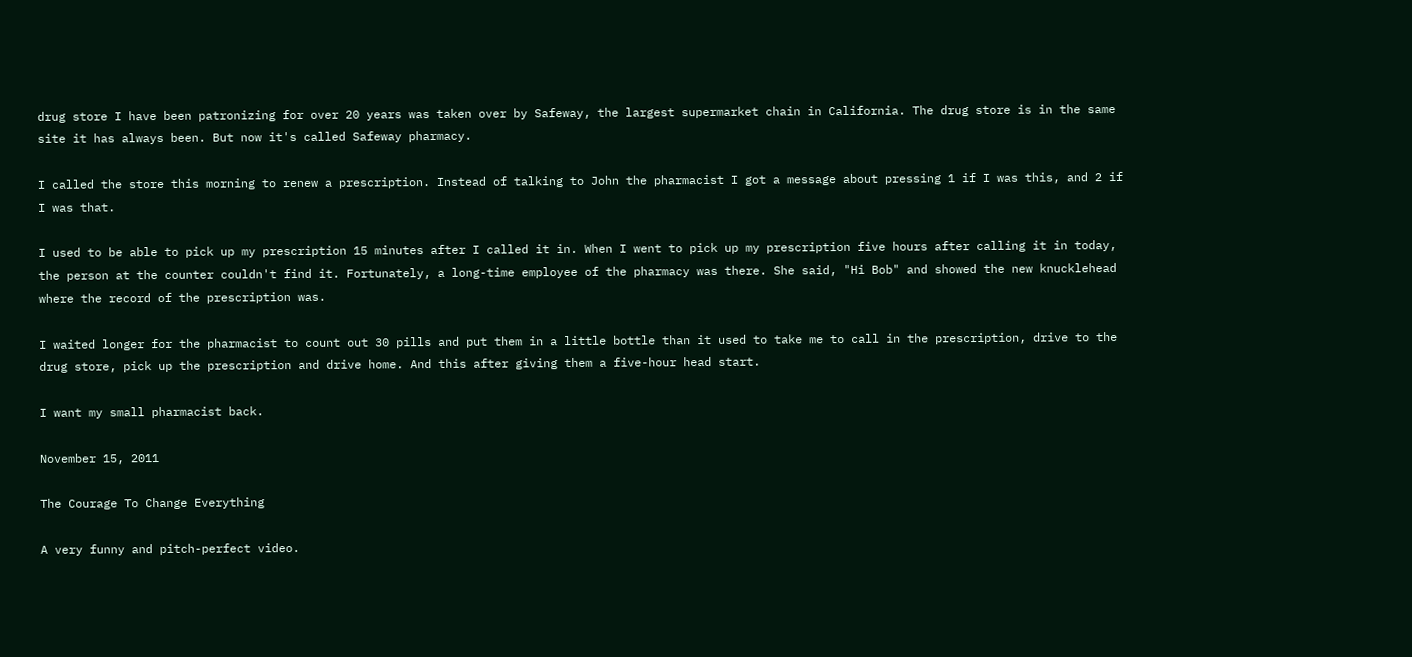drug store I have been patronizing for over 20 years was taken over by Safeway, the largest supermarket chain in California. The drug store is in the same site it has always been. But now it's called Safeway pharmacy.

I called the store this morning to renew a prescription. Instead of talking to John the pharmacist I got a message about pressing 1 if I was this, and 2 if I was that.

I used to be able to pick up my prescription 15 minutes after I called it in. When I went to pick up my prescription five hours after calling it in today, the person at the counter couldn't find it. Fortunately, a long-time employee of the pharmacy was there. She said, "Hi Bob" and showed the new knucklehead where the record of the prescription was.

I waited longer for the pharmacist to count out 30 pills and put them in a little bottle than it used to take me to call in the prescription, drive to the drug store, pick up the prescription and drive home. And this after giving them a five-hour head start.

I want my small pharmacist back.

November 15, 2011

The Courage To Change Everything

A very funny and pitch-perfect video.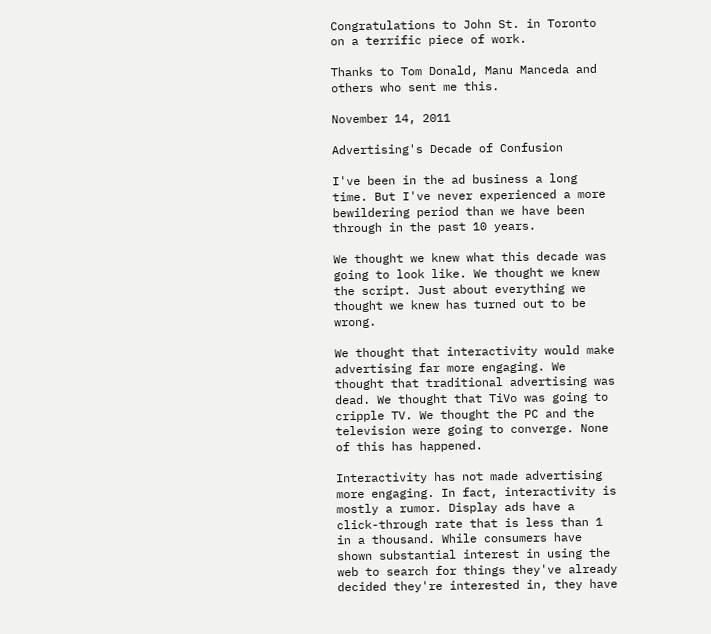Congratulations to John St. in Toronto on a terrific piece of work.

Thanks to Tom Donald, Manu Manceda and others who sent me this.

November 14, 2011

Advertising's Decade of Confusion

I've been in the ad business a long time. But I've never experienced a more bewildering period than we have been through in the past 10 years.

We thought we knew what this decade was going to look like. We thought we knew the script. Just about everything we thought we knew has turned out to be wrong.

We thought that interactivity would make advertising far more engaging. We thought that traditional advertising was dead. We thought that TiVo was going to cripple TV. We thought the PC and the television were going to converge. None of this has happened.

Interactivity has not made advertising more engaging. In fact, interactivity is mostly a rumor. Display ads have a click-through rate that is less than 1 in a thousand. While consumers have shown substantial interest in using the web to search for things they've already decided they're interested in, they have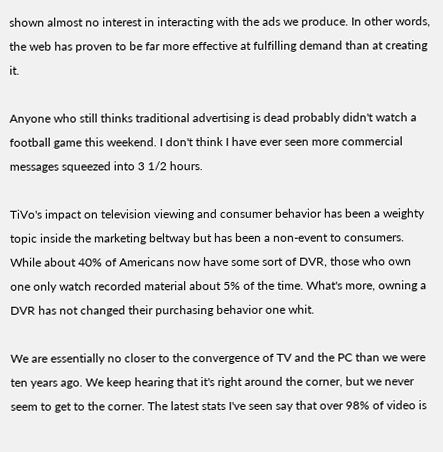shown almost no interest in interacting with the ads we produce. In other words, the web has proven to be far more effective at fulfilling demand than at creating it.

Anyone who still thinks traditional advertising is dead probably didn't watch a football game this weekend. I don't think I have ever seen more commercial messages squeezed into 3 1/2 hours.

TiVo's impact on television viewing and consumer behavior has been a weighty topic inside the marketing beltway but has been a non-event to consumers. While about 40% of Americans now have some sort of DVR, those who own one only watch recorded material about 5% of the time. What's more, owning a DVR has not changed their purchasing behavior one whit.

We are essentially no closer to the convergence of TV and the PC than we were ten years ago. We keep hearing that it's right around the corner, but we never seem to get to the corner. The latest stats I've seen say that over 98% of video is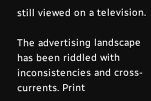still viewed on a television.

The advertising landscape has been riddled with inconsistencies and cross-currents. Print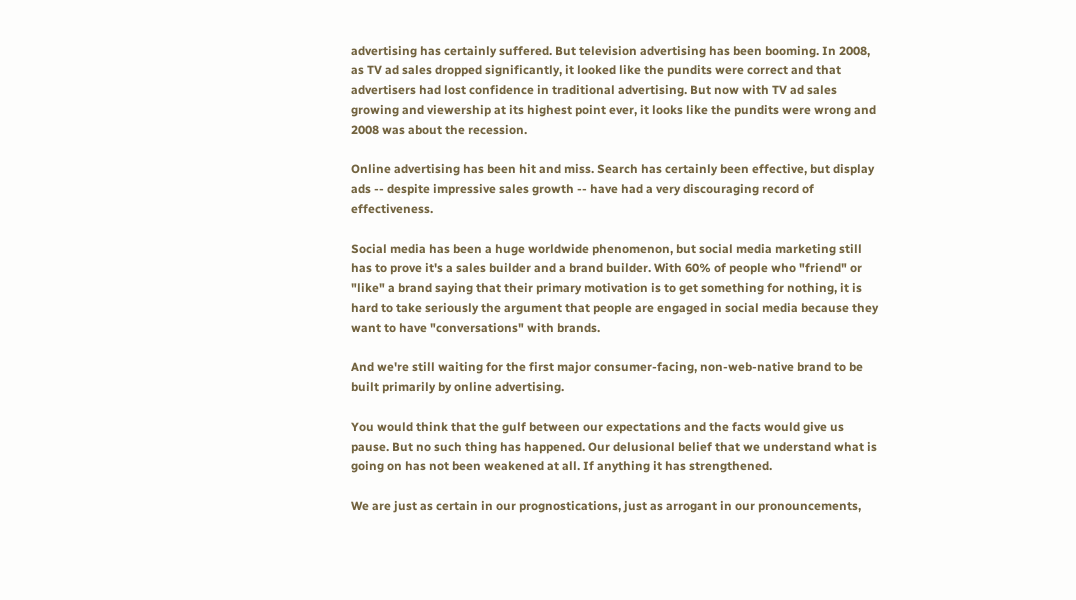advertising has certainly suffered. But television advertising has been booming. In 2008, as TV ad sales dropped significantly, it looked like the pundits were correct and that advertisers had lost confidence in traditional advertising. But now with TV ad sales growing and viewership at its highest point ever, it looks like the pundits were wrong and 2008 was about the recession.

Online advertising has been hit and miss. Search has certainly been effective, but display ads -- despite impressive sales growth -- have had a very discouraging record of effectiveness.

Social media has been a huge worldwide phenomenon, but social media marketing still has to prove it's a sales builder and a brand builder. With 60% of people who "friend" or "like" a brand saying that their primary motivation is to get something for nothing, it is hard to take seriously the argument that people are engaged in social media because they want to have "conversations" with brands.

And we're still waiting for the first major consumer-facing, non-web-native brand to be built primarily by online advertising.

You would think that the gulf between our expectations and the facts would give us pause. But no such thing has happened. Our delusional belief that we understand what is going on has not been weakened at all. If anything it has strengthened.

We are just as certain in our prognostications, just as arrogant in our pronouncements,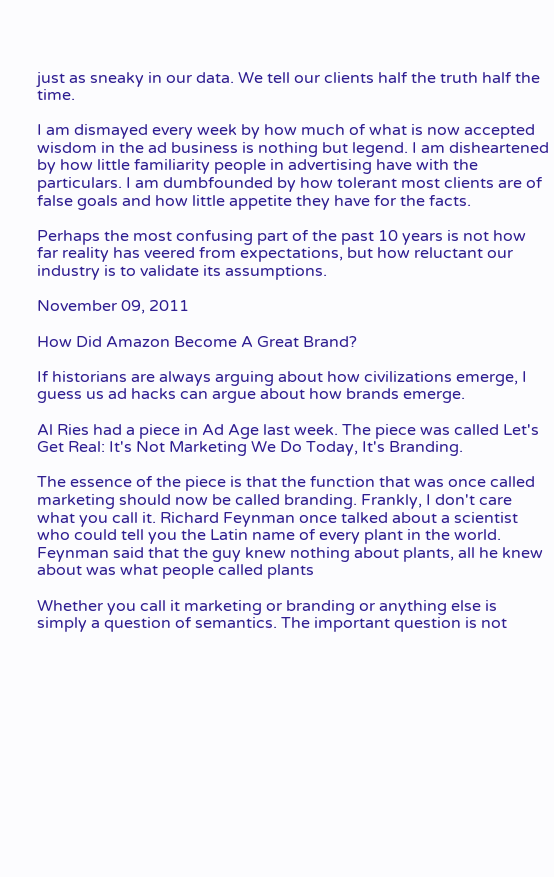just as sneaky in our data. We tell our clients half the truth half the time.

I am dismayed every week by how much of what is now accepted wisdom in the ad business is nothing but legend. I am disheartened by how little familiarity people in advertising have with the particulars. I am dumbfounded by how tolerant most clients are of false goals and how little appetite they have for the facts.

Perhaps the most confusing part of the past 10 years is not how far reality has veered from expectations, but how reluctant our industry is to validate its assumptions.

November 09, 2011

How Did Amazon Become A Great Brand?

If historians are always arguing about how civilizations emerge, I guess us ad hacks can argue about how brands emerge.

Al Ries had a piece in Ad Age last week. The piece was called Let's Get Real: It's Not Marketing We Do Today, It's Branding.

The essence of the piece is that the function that was once called marketing should now be called branding. Frankly, I don't care what you call it. Richard Feynman once talked about a scientist who could tell you the Latin name of every plant in the world. Feynman said that the guy knew nothing about plants, all he knew about was what people called plants

Whether you call it marketing or branding or anything else is simply a question of semantics. The important question is not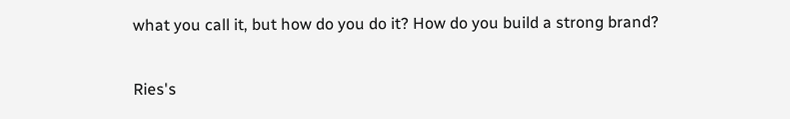what you call it, but how do you do it? How do you build a strong brand?

Ries's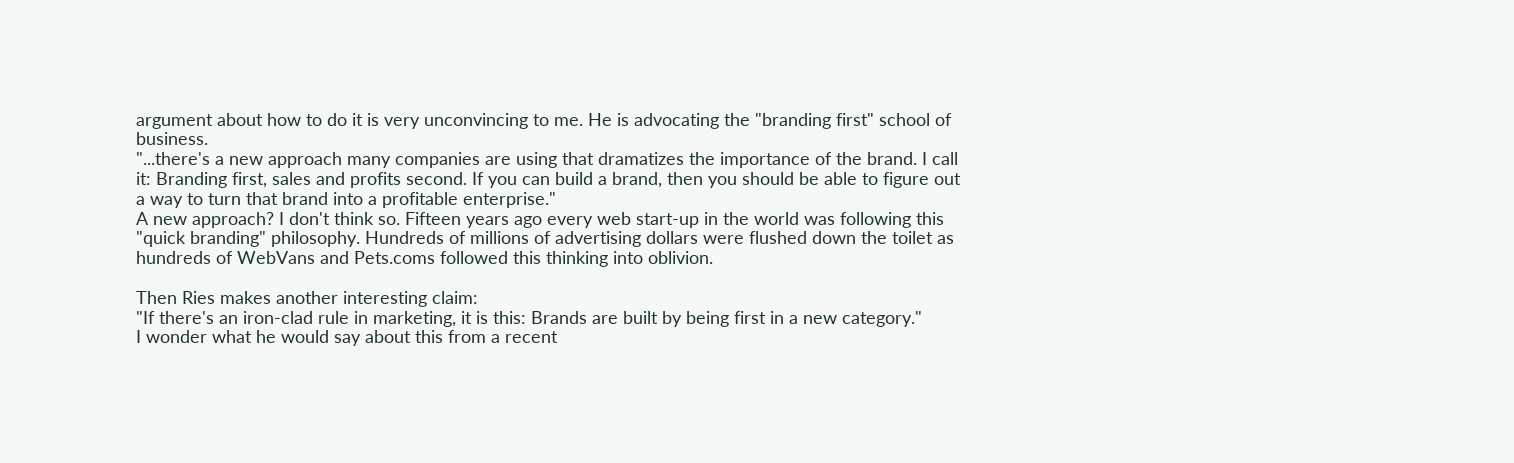argument about how to do it is very unconvincing to me. He is advocating the "branding first" school of business.
"...there's a new approach many companies are using that dramatizes the importance of the brand. I call it: Branding first, sales and profits second. If you can build a brand, then you should be able to figure out a way to turn that brand into a profitable enterprise."
A new approach? I don't think so. Fifteen years ago every web start-up in the world was following this "quick branding" philosophy. Hundreds of millions of advertising dollars were flushed down the toilet as hundreds of WebVans and Pets.coms followed this thinking into oblivion.

Then Ries makes another interesting claim:
"If there's an iron-clad rule in marketing, it is this: Brands are built by being first in a new category."
I wonder what he would say about this from a recent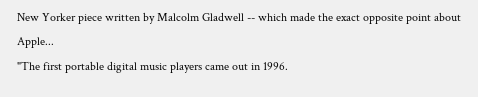New Yorker piece written by Malcolm Gladwell -- which made the exact opposite point about Apple...
"The first portable digital music players came out in 1996.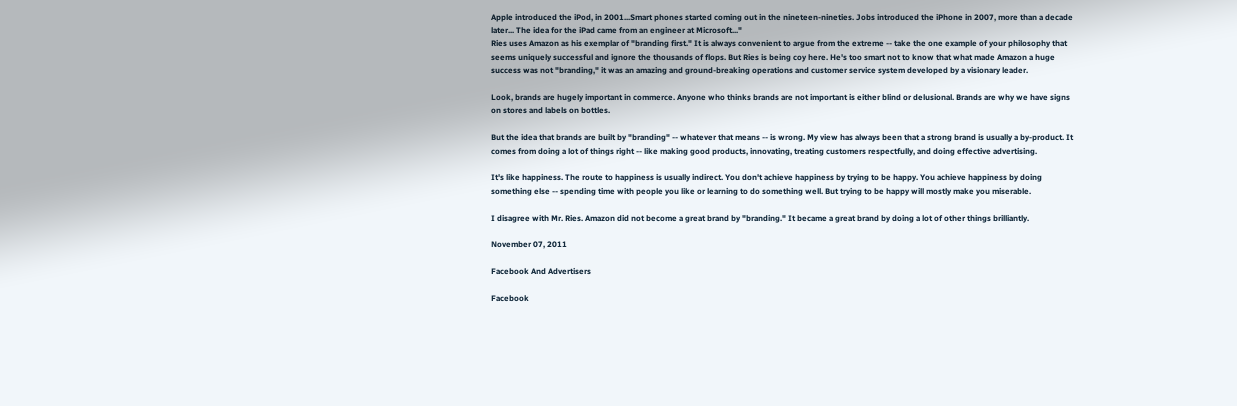Apple introduced the iPod, in 2001...Smart phones started coming out in the nineteen-nineties. Jobs introduced the iPhone in 2007, more than a decade later... The idea for the iPad came from an engineer at Microsoft..."
Ries uses Amazon as his exemplar of "branding first." It is always convenient to argue from the extreme -- take the one example of your philosophy that seems uniquely successful and ignore the thousands of flops. But Ries is being coy here. He's too smart not to know that what made Amazon a huge success was not "branding," it was an amazing and ground-breaking operations and customer service system developed by a visionary leader.

Look, brands are hugely important in commerce. Anyone who thinks brands are not important is either blind or delusional. Brands are why we have signs on stores and labels on bottles.

But the idea that brands are built by "branding" -- whatever that means -- is wrong. My view has always been that a strong brand is usually a by-product. It comes from doing a lot of things right -- like making good products, innovating, treating customers respectfully, and doing effective advertising.

It's like happiness. The route to happiness is usually indirect. You don't achieve happiness by trying to be happy. You achieve happiness by doing something else -- spending time with people you like or learning to do something well. But trying to be happy will mostly make you miserable.

I disagree with Mr. Ries. Amazon did not become a great brand by "branding." It became a great brand by doing a lot of other things brilliantly.

November 07, 2011

Facebook And Advertisers

Facebook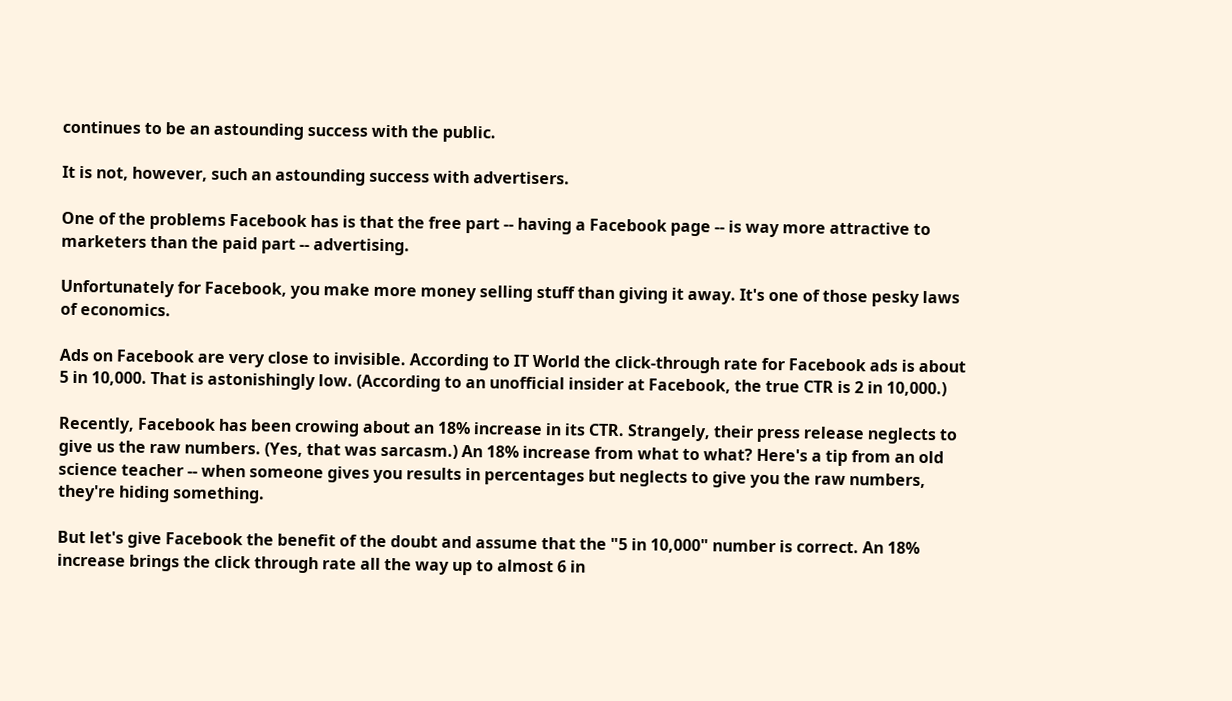continues to be an astounding success with the public.

It is not, however, such an astounding success with advertisers.

One of the problems Facebook has is that the free part -- having a Facebook page -- is way more attractive to marketers than the paid part -- advertising.

Unfortunately for Facebook, you make more money selling stuff than giving it away. It's one of those pesky laws of economics.

Ads on Facebook are very close to invisible. According to IT World the click-through rate for Facebook ads is about 5 in 10,000. That is astonishingly low. (According to an unofficial insider at Facebook, the true CTR is 2 in 10,000.)

Recently, Facebook has been crowing about an 18% increase in its CTR. Strangely, their press release neglects to give us the raw numbers. (Yes, that was sarcasm.) An 18% increase from what to what? Here's a tip from an old science teacher -- when someone gives you results in percentages but neglects to give you the raw numbers, they're hiding something.

But let's give Facebook the benefit of the doubt and assume that the "5 in 10,000" number is correct. An 18% increase brings the click through rate all the way up to almost 6 in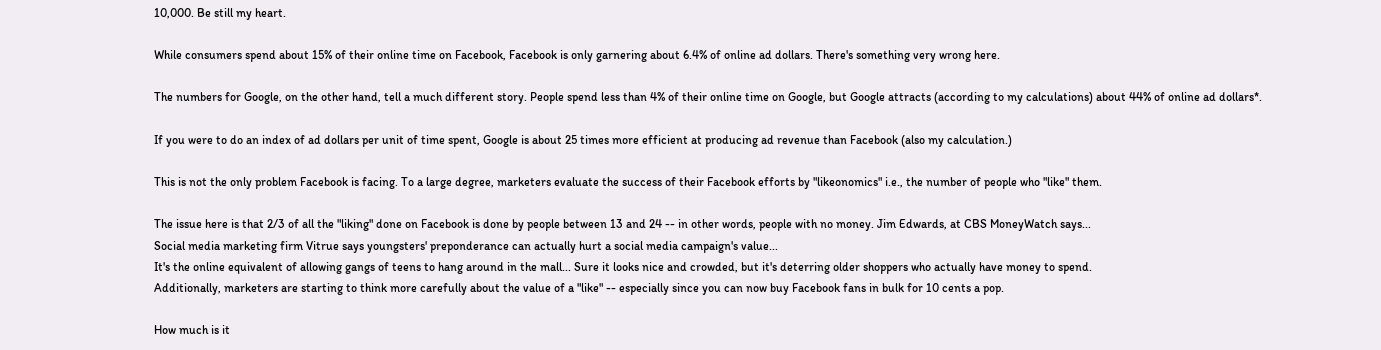10,000. Be still my heart.

While consumers spend about 15% of their online time on Facebook, Facebook is only garnering about 6.4% of online ad dollars. There's something very wrong here.

The numbers for Google, on the other hand, tell a much different story. People spend less than 4% of their online time on Google, but Google attracts (according to my calculations) about 44% of online ad dollars*.

If you were to do an index of ad dollars per unit of time spent, Google is about 25 times more efficient at producing ad revenue than Facebook (also my calculation.)

This is not the only problem Facebook is facing. To a large degree, marketers evaluate the success of their Facebook efforts by "likeonomics" i.e., the number of people who "like" them.

The issue here is that 2/3 of all the "liking" done on Facebook is done by people between 13 and 24 -- in other words, people with no money. Jim Edwards, at CBS MoneyWatch says...
Social media marketing firm Vitrue says youngsters' preponderance can actually hurt a social media campaign's value...
It's the online equivalent of allowing gangs of teens to hang around in the mall... Sure it looks nice and crowded, but it's deterring older shoppers who actually have money to spend.
Additionally, marketers are starting to think more carefully about the value of a "like" -- especially since you can now buy Facebook fans in bulk for 10 cents a pop.

How much is it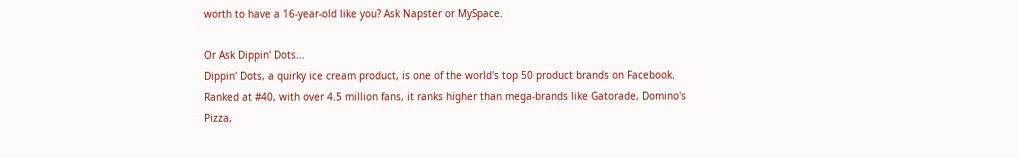worth to have a 16-year-old like you? Ask Napster or MySpace.

Or Ask Dippin' Dots...
Dippin' Dots, a quirky ice cream product, is one of the world's top 50 product brands on Facebook. Ranked at #40, with over 4.5 million fans, it ranks higher than mega-brands like Gatorade, Domino's Pizza,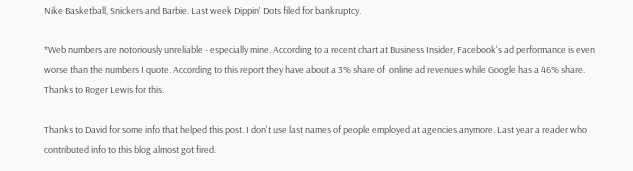Nike Basketball, Snickers and Barbie. Last week Dippin' Dots filed for bankruptcy.

*Web numbers are notoriously unreliable - especially mine. According to a recent chart at Business Insider, Facebook's ad performance is even worse than the numbers I quote. According to this report they have about a 3% share of  online ad revenues while Google has a 46% share. Thanks to Roger Lewis for this.

Thanks to David for some info that helped this post. I don't use last names of people employed at agencies anymore. Last year a reader who contributed info to this blog almost got fired.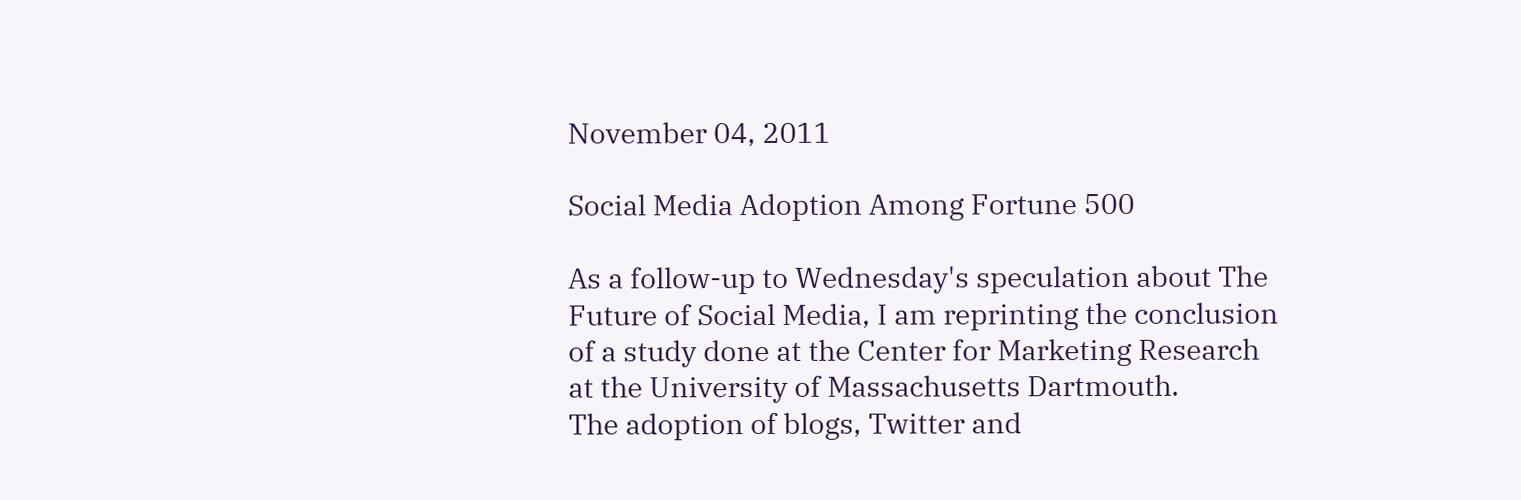November 04, 2011

Social Media Adoption Among Fortune 500

As a follow-up to Wednesday's speculation about The Future of Social Media, I am reprinting the conclusion of a study done at the Center for Marketing Research at the University of Massachusetts Dartmouth.
The adoption of blogs, Twitter and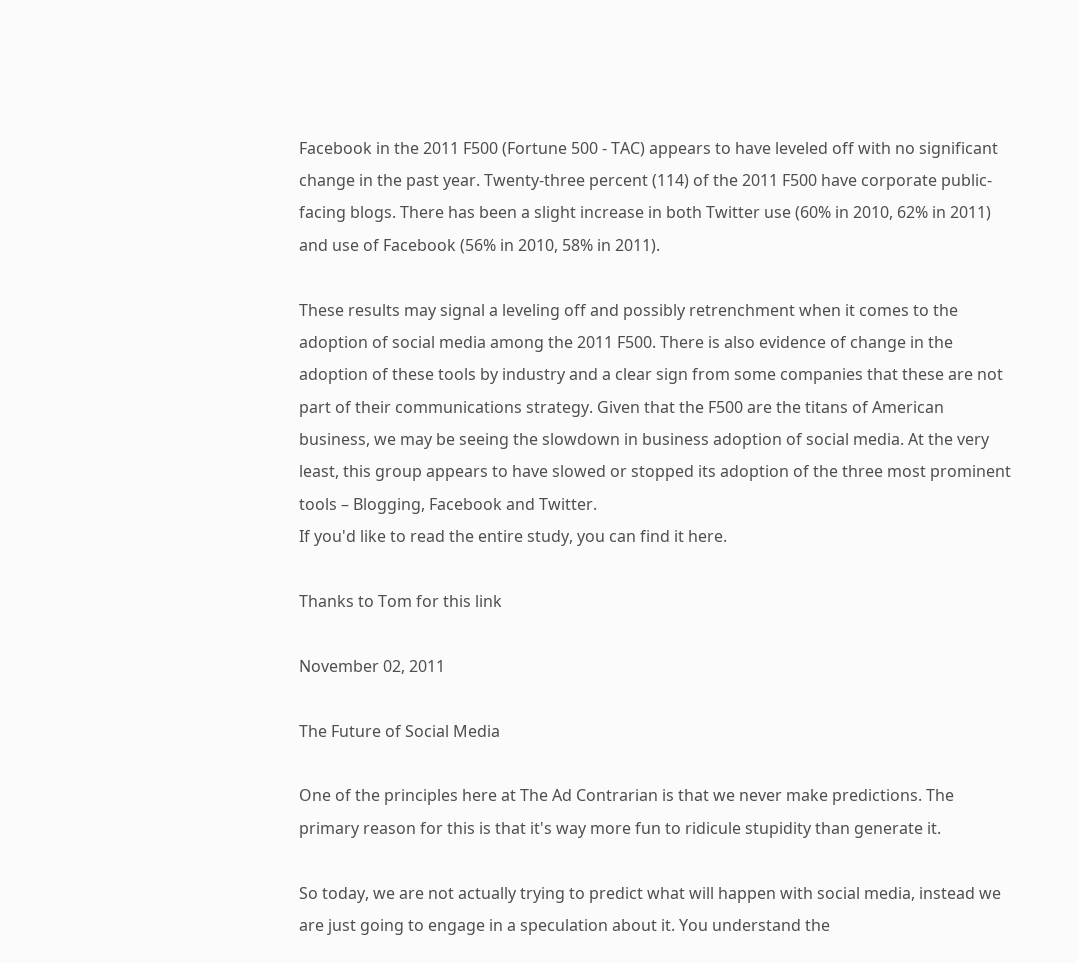Facebook in the 2011 F500 (Fortune 500 - TAC) appears to have leveled off with no significant change in the past year. Twenty-three percent (114) of the 2011 F500 have corporate public-facing blogs. There has been a slight increase in both Twitter use (60% in 2010, 62% in 2011) and use of Facebook (56% in 2010, 58% in 2011).

These results may signal a leveling off and possibly retrenchment when it comes to the adoption of social media among the 2011 F500. There is also evidence of change in the adoption of these tools by industry and a clear sign from some companies that these are not part of their communications strategy. Given that the F500 are the titans of American business, we may be seeing the slowdown in business adoption of social media. At the very least, this group appears to have slowed or stopped its adoption of the three most prominent tools – Blogging, Facebook and Twitter.
If you'd like to read the entire study, you can find it here.

Thanks to Tom for this link

November 02, 2011

The Future of Social Media

One of the principles here at The Ad Contrarian is that we never make predictions. The primary reason for this is that it's way more fun to ridicule stupidity than generate it.

So today, we are not actually trying to predict what will happen with social media, instead we are just going to engage in a speculation about it. You understand the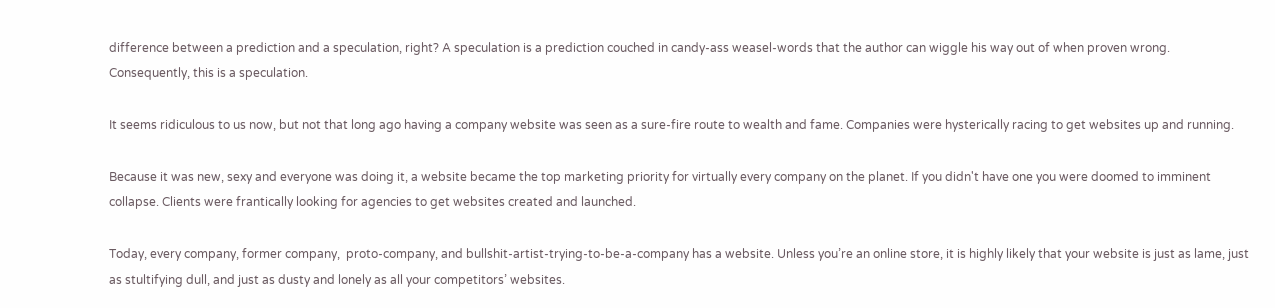difference between a prediction and a speculation, right? A speculation is a prediction couched in candy-ass weasel-words that the author can wiggle his way out of when proven wrong. Consequently, this is a speculation.

It seems ridiculous to us now, but not that long ago having a company website was seen as a sure-fire route to wealth and fame. Companies were hysterically racing to get websites up and running.

Because it was new, sexy and everyone was doing it, a website became the top marketing priority for virtually every company on the planet. If you didn't have one you were doomed to imminent collapse. Clients were frantically looking for agencies to get websites created and launched.

Today, every company, former company,  proto-company, and bullshit-artist-trying-to-be-a-company has a website. Unless you’re an online store, it is highly likely that your website is just as lame, just as stultifying dull, and just as dusty and lonely as all your competitors’ websites.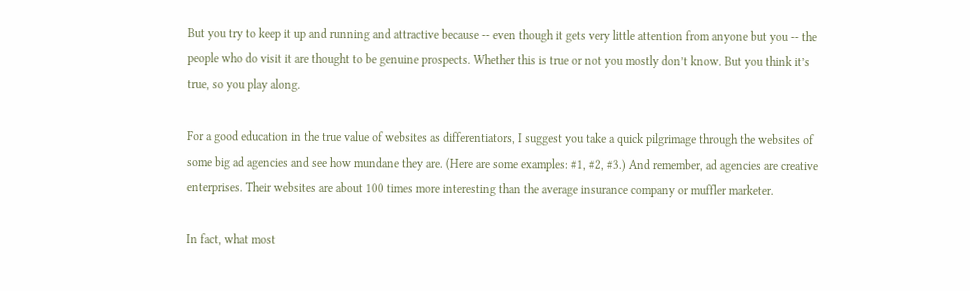But you try to keep it up and running and attractive because -- even though it gets very little attention from anyone but you -- the people who do visit it are thought to be genuine prospects. Whether this is true or not you mostly don’t know. But you think it’s true, so you play along.

For a good education in the true value of websites as differentiators, I suggest you take a quick pilgrimage through the websites of some big ad agencies and see how mundane they are. (Here are some examples: #1, #2, #3.) And remember, ad agencies are creative enterprises. Their websites are about 100 times more interesting than the average insurance company or muffler marketer.

In fact, what most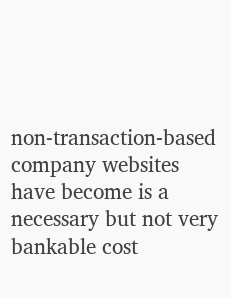non-transaction-based company websites have become is a necessary but not very bankable cost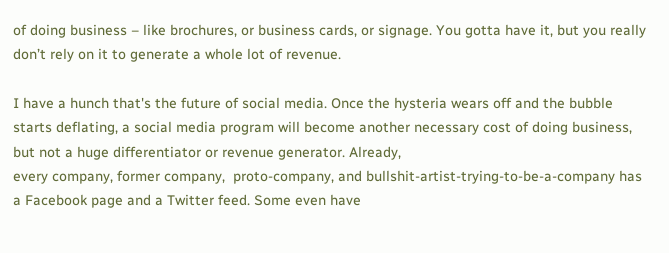of doing business – like brochures, or business cards, or signage. You gotta have it, but you really don’t rely on it to generate a whole lot of revenue.

I have a hunch that's the future of social media. Once the hysteria wears off and the bubble starts deflating, a social media program will become another necessary cost of doing business, but not a huge differentiator or revenue generator. Already,
every company, former company,  proto-company, and bullshit-artist-trying-to-be-a-company has a Facebook page and a Twitter feed. Some even have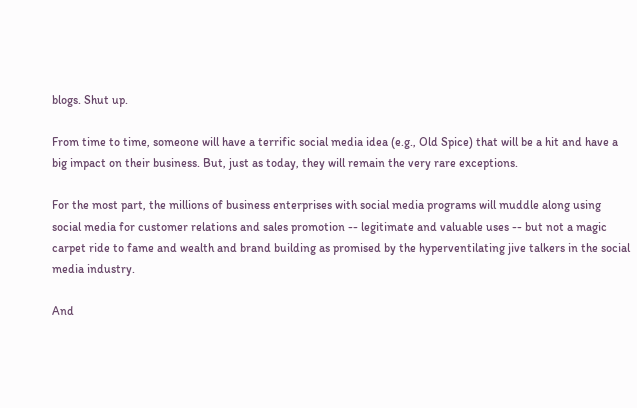blogs. Shut up.

From time to time, someone will have a terrific social media idea (e.g., Old Spice) that will be a hit and have a big impact on their business. But, just as today, they will remain the very rare exceptions.

For the most part, the millions of business enterprises with social media programs will muddle along using social media for customer relations and sales promotion -- legitimate and valuable uses -- but not a magic carpet ride to fame and wealth and brand building as promised by the hyperventilating jive talkers in the social media industry.

And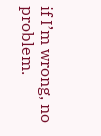if I’m wrong, no problem.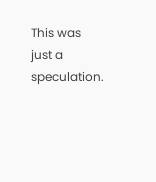This was just a speculation.